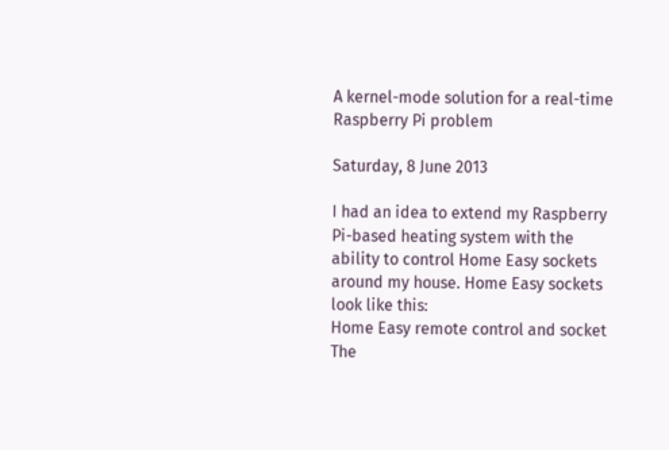A kernel-mode solution for a real-time Raspberry Pi problem

Saturday, 8 June 2013

I had an idea to extend my Raspberry Pi-based heating system with the ability to control Home Easy sockets around my house. Home Easy sockets look like this:
Home Easy remote control and socket
The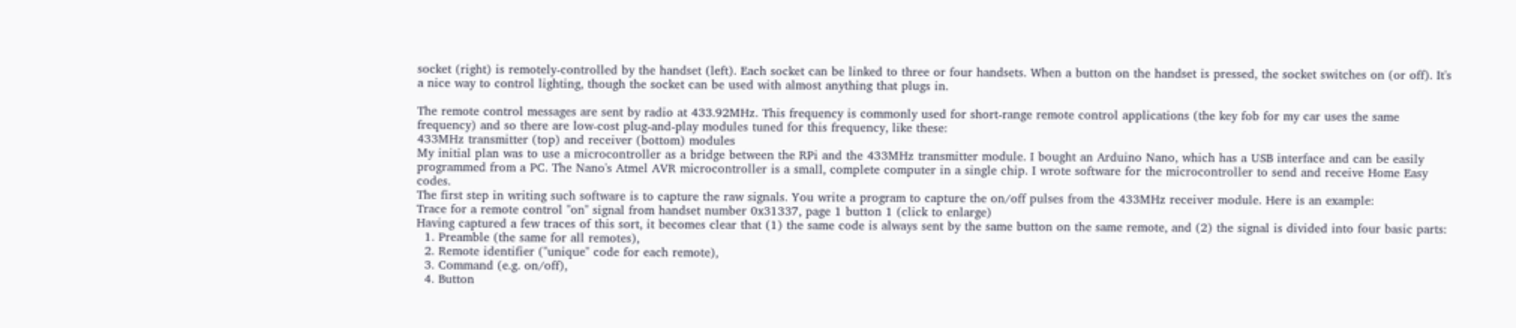socket (right) is remotely-controlled by the handset (left). Each socket can be linked to three or four handsets. When a button on the handset is pressed, the socket switches on (or off). It's a nice way to control lighting, though the socket can be used with almost anything that plugs in.

The remote control messages are sent by radio at 433.92MHz. This frequency is commonly used for short-range remote control applications (the key fob for my car uses the same frequency) and so there are low-cost plug-and-play modules tuned for this frequency, like these:
433MHz transmitter (top) and receiver (bottom) modules
My initial plan was to use a microcontroller as a bridge between the RPi and the 433MHz transmitter module. I bought an Arduino Nano, which has a USB interface and can be easily programmed from a PC. The Nano's Atmel AVR microcontroller is a small, complete computer in a single chip. I wrote software for the microcontroller to send and receive Home Easy codes.
The first step in writing such software is to capture the raw signals. You write a program to capture the on/off pulses from the 433MHz receiver module. Here is an example:
Trace for a remote control "on" signal from handset number 0x31337, page 1 button 1 (click to enlarge)
Having captured a few traces of this sort, it becomes clear that (1) the same code is always sent by the same button on the same remote, and (2) the signal is divided into four basic parts:
  1. Preamble (the same for all remotes),
  2. Remote identifier ("unique" code for each remote),
  3. Command (e.g. on/off),
  4. Button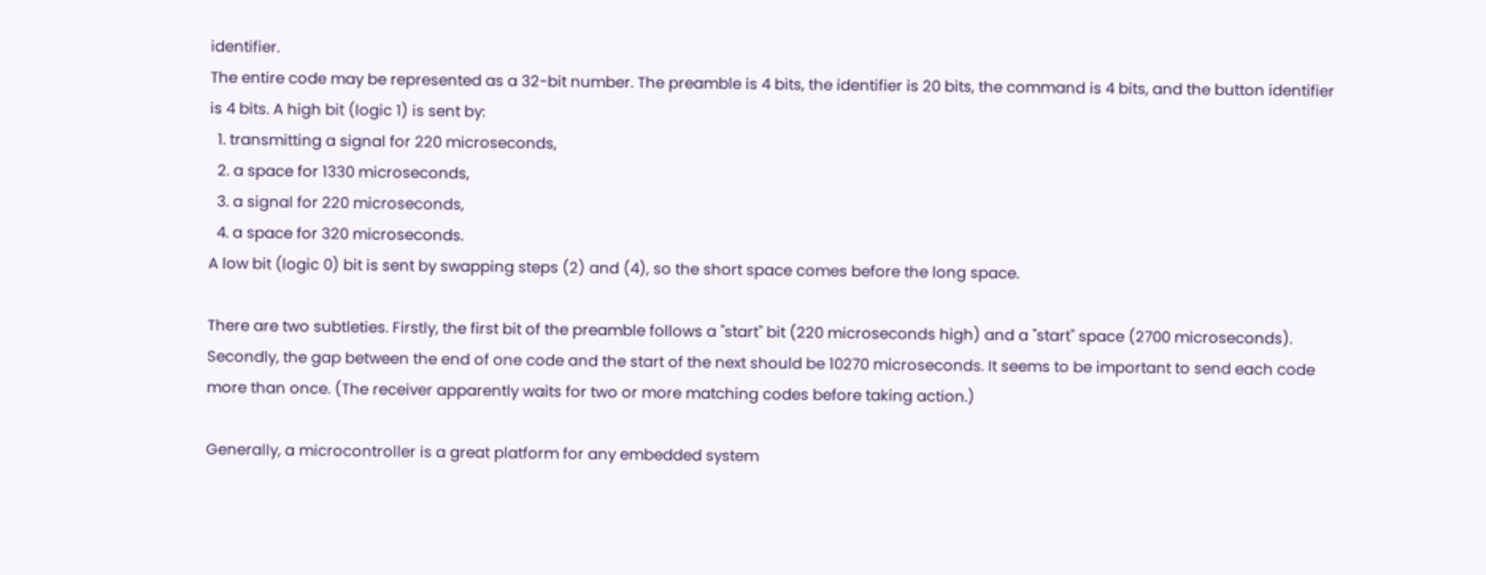identifier.
The entire code may be represented as a 32-bit number. The preamble is 4 bits, the identifier is 20 bits, the command is 4 bits, and the button identifier is 4 bits. A high bit (logic 1) is sent by:
  1. transmitting a signal for 220 microseconds,
  2. a space for 1330 microseconds,
  3. a signal for 220 microseconds,
  4. a space for 320 microseconds.
A low bit (logic 0) bit is sent by swapping steps (2) and (4), so the short space comes before the long space.

There are two subtleties. Firstly, the first bit of the preamble follows a "start" bit (220 microseconds high) and a "start" space (2700 microseconds). Secondly, the gap between the end of one code and the start of the next should be 10270 microseconds. It seems to be important to send each code more than once. (The receiver apparently waits for two or more matching codes before taking action.)

Generally, a microcontroller is a great platform for any embedded system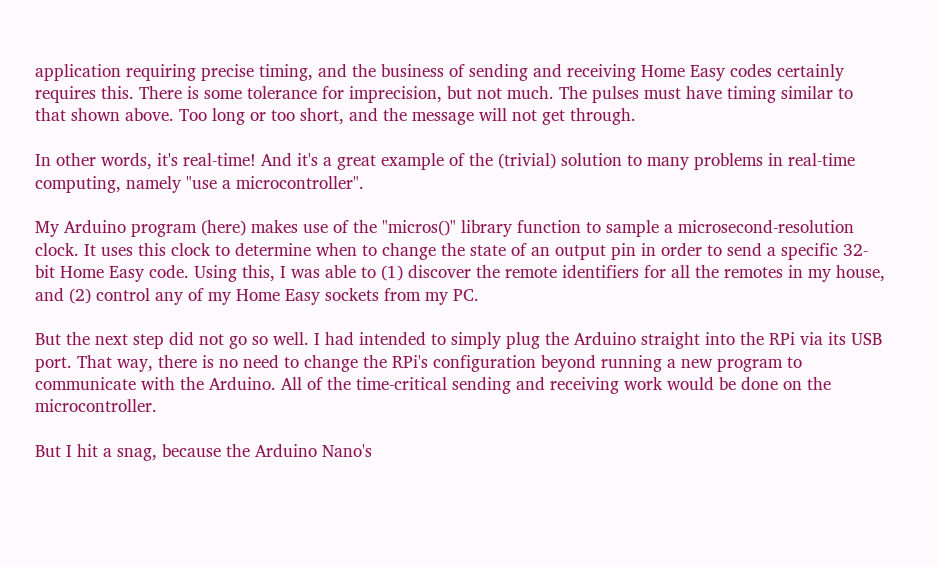application requiring precise timing, and the business of sending and receiving Home Easy codes certainly requires this. There is some tolerance for imprecision, but not much. The pulses must have timing similar to that shown above. Too long or too short, and the message will not get through.

In other words, it's real-time! And it's a great example of the (trivial) solution to many problems in real-time computing, namely "use a microcontroller".

My Arduino program (here) makes use of the "micros()" library function to sample a microsecond-resolution clock. It uses this clock to determine when to change the state of an output pin in order to send a specific 32-bit Home Easy code. Using this, I was able to (1) discover the remote identifiers for all the remotes in my house, and (2) control any of my Home Easy sockets from my PC.

But the next step did not go so well. I had intended to simply plug the Arduino straight into the RPi via its USB port. That way, there is no need to change the RPi's configuration beyond running a new program to communicate with the Arduino. All of the time-critical sending and receiving work would be done on the microcontroller.

But I hit a snag, because the Arduino Nano's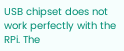USB chipset does not work perfectly with the RPi. The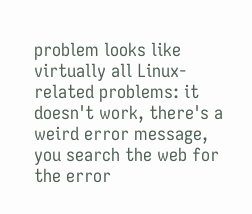problem looks like virtually all Linux-related problems: it doesn't work, there's a weird error message, you search the web for the error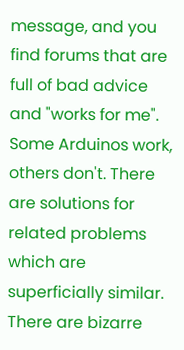message, and you find forums that are full of bad advice and "works for me". Some Arduinos work, others don't. There are solutions for related problems which are superficially similar. There are bizarre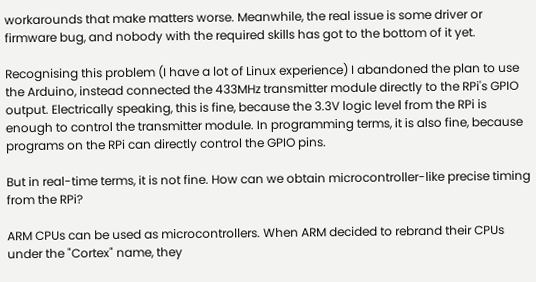workarounds that make matters worse. Meanwhile, the real issue is some driver or firmware bug, and nobody with the required skills has got to the bottom of it yet.

Recognising this problem (I have a lot of Linux experience) I abandoned the plan to use the Arduino, instead connected the 433MHz transmitter module directly to the RPi's GPIO output. Electrically speaking, this is fine, because the 3.3V logic level from the RPi is enough to control the transmitter module. In programming terms, it is also fine, because programs on the RPi can directly control the GPIO pins.

But in real-time terms, it is not fine. How can we obtain microcontroller-like precise timing from the RPi?

ARM CPUs can be used as microcontrollers. When ARM decided to rebrand their CPUs under the "Cortex" name, they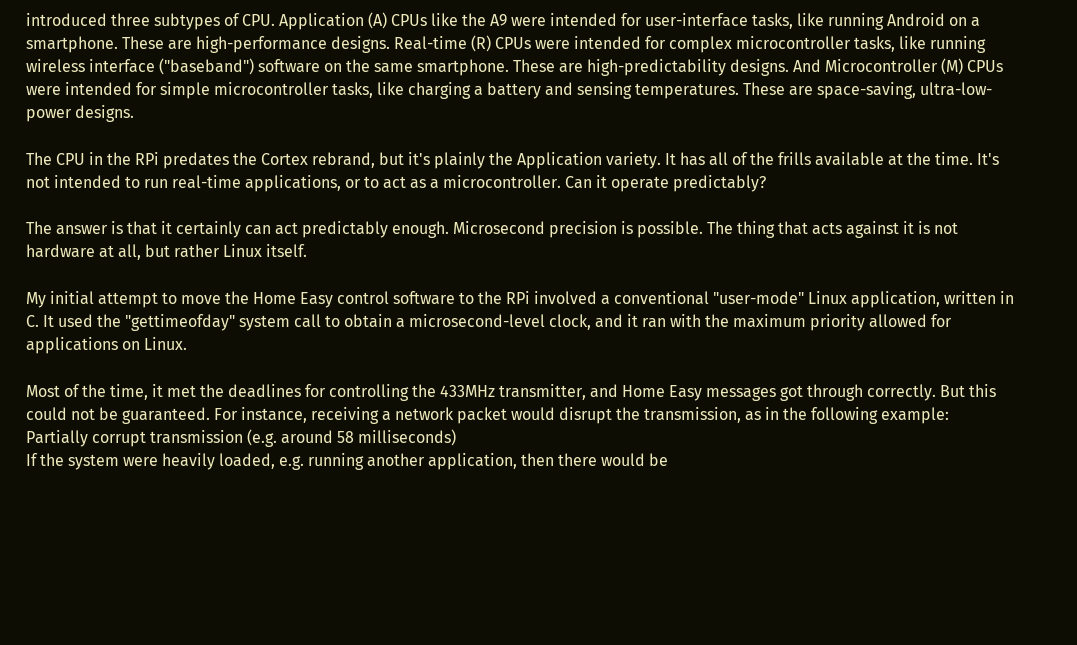introduced three subtypes of CPU. Application (A) CPUs like the A9 were intended for user-interface tasks, like running Android on a smartphone. These are high-performance designs. Real-time (R) CPUs were intended for complex microcontroller tasks, like running wireless interface ("baseband") software on the same smartphone. These are high-predictability designs. And Microcontroller (M) CPUs were intended for simple microcontroller tasks, like charging a battery and sensing temperatures. These are space-saving, ultra-low-power designs.

The CPU in the RPi predates the Cortex rebrand, but it's plainly the Application variety. It has all of the frills available at the time. It's not intended to run real-time applications, or to act as a microcontroller. Can it operate predictably?

The answer is that it certainly can act predictably enough. Microsecond precision is possible. The thing that acts against it is not hardware at all, but rather Linux itself.

My initial attempt to move the Home Easy control software to the RPi involved a conventional "user-mode" Linux application, written in C. It used the "gettimeofday" system call to obtain a microsecond-level clock, and it ran with the maximum priority allowed for applications on Linux.

Most of the time, it met the deadlines for controlling the 433MHz transmitter, and Home Easy messages got through correctly. But this could not be guaranteed. For instance, receiving a network packet would disrupt the transmission, as in the following example:
Partially corrupt transmission (e.g. around 58 milliseconds)
If the system were heavily loaded, e.g. running another application, then there would be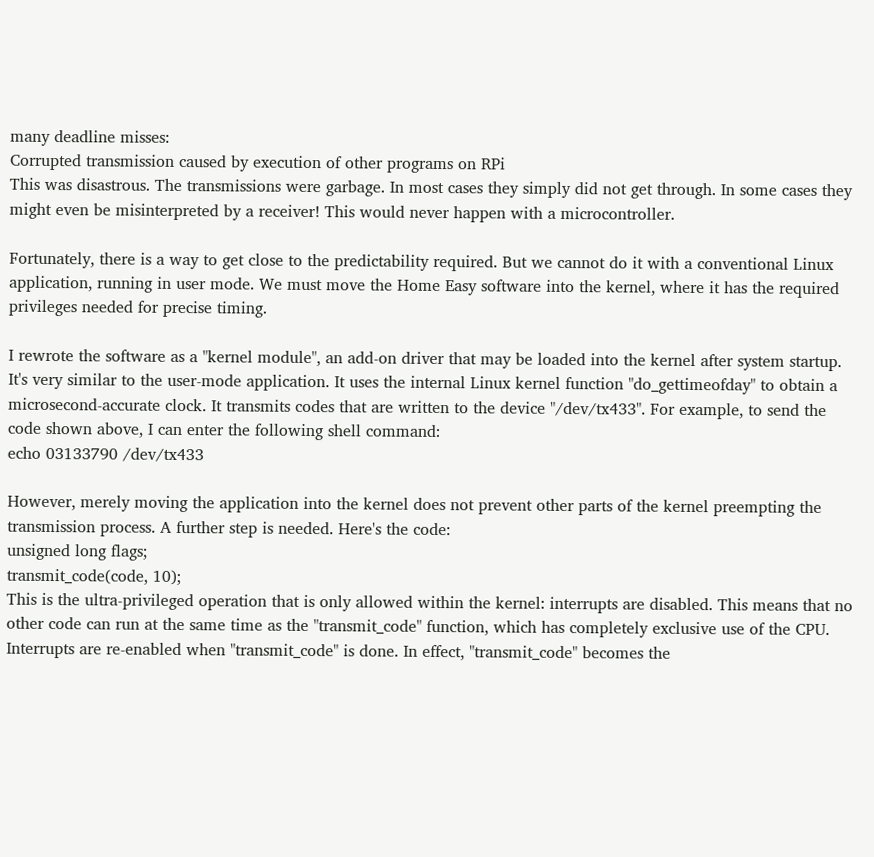many deadline misses:
Corrupted transmission caused by execution of other programs on RPi
This was disastrous. The transmissions were garbage. In most cases they simply did not get through. In some cases they might even be misinterpreted by a receiver! This would never happen with a microcontroller.

Fortunately, there is a way to get close to the predictability required. But we cannot do it with a conventional Linux application, running in user mode. We must move the Home Easy software into the kernel, where it has the required privileges needed for precise timing.

I rewrote the software as a "kernel module", an add-on driver that may be loaded into the kernel after system startup. It's very similar to the user-mode application. It uses the internal Linux kernel function "do_gettimeofday" to obtain a microsecond-accurate clock. It transmits codes that are written to the device "/dev/tx433". For example, to send the code shown above, I can enter the following shell command:
echo 03133790 /dev/tx433

However, merely moving the application into the kernel does not prevent other parts of the kernel preempting the transmission process. A further step is needed. Here's the code:
unsigned long flags;
transmit_code(code, 10);
This is the ultra-privileged operation that is only allowed within the kernel: interrupts are disabled. This means that no other code can run at the same time as the "transmit_code" function, which has completely exclusive use of the CPU. Interrupts are re-enabled when "transmit_code" is done. In effect, "transmit_code" becomes the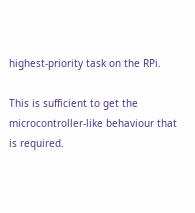highest-priority task on the RPi.

This is sufficient to get the microcontroller-like behaviour that is required.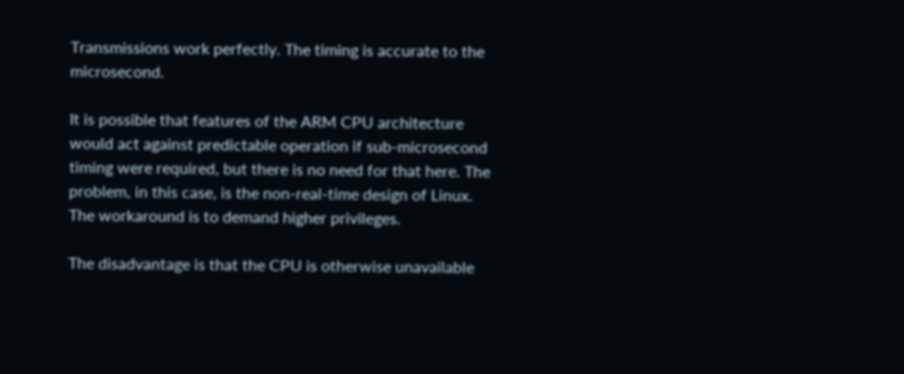Transmissions work perfectly. The timing is accurate to the microsecond.

It is possible that features of the ARM CPU architecture would act against predictable operation if sub-microsecond timing were required, but there is no need for that here. The problem, in this case, is the non-real-time design of Linux. The workaround is to demand higher privileges.

The disadvantage is that the CPU is otherwise unavailable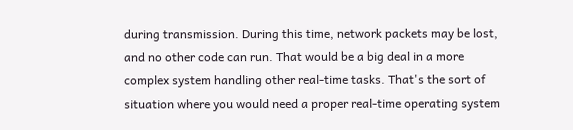during transmission. During this time, network packets may be lost, and no other code can run. That would be a big deal in a more complex system handling other real-time tasks. That's the sort of situation where you would need a proper real-time operating system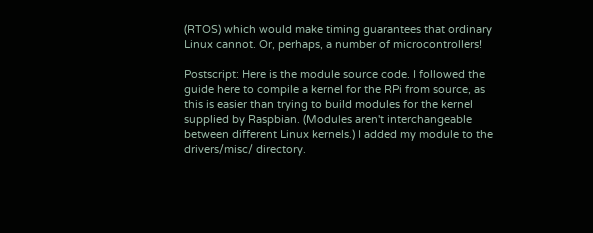(RTOS) which would make timing guarantees that ordinary Linux cannot. Or, perhaps, a number of microcontrollers!

Postscript: Here is the module source code. I followed the guide here to compile a kernel for the RPi from source, as this is easier than trying to build modules for the kernel supplied by Raspbian. (Modules aren't interchangeable between different Linux kernels.) I added my module to the drivers/misc/ directory.